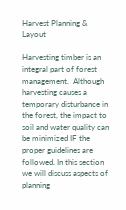Harvest Planning & Layout

Harvesting timber is an integral part of forest management.  Although harvesting causes a temporary disturbance in the forest, the impact to soil and water quality can be minimized IF the proper guidelines are followed. In this section we will discuss aspects of planning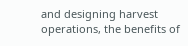and designing harvest operations, the benefits of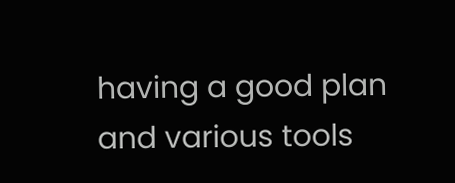having a good plan and various tools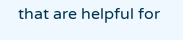that are helpful for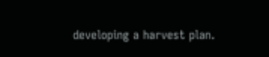developing a harvest plan.